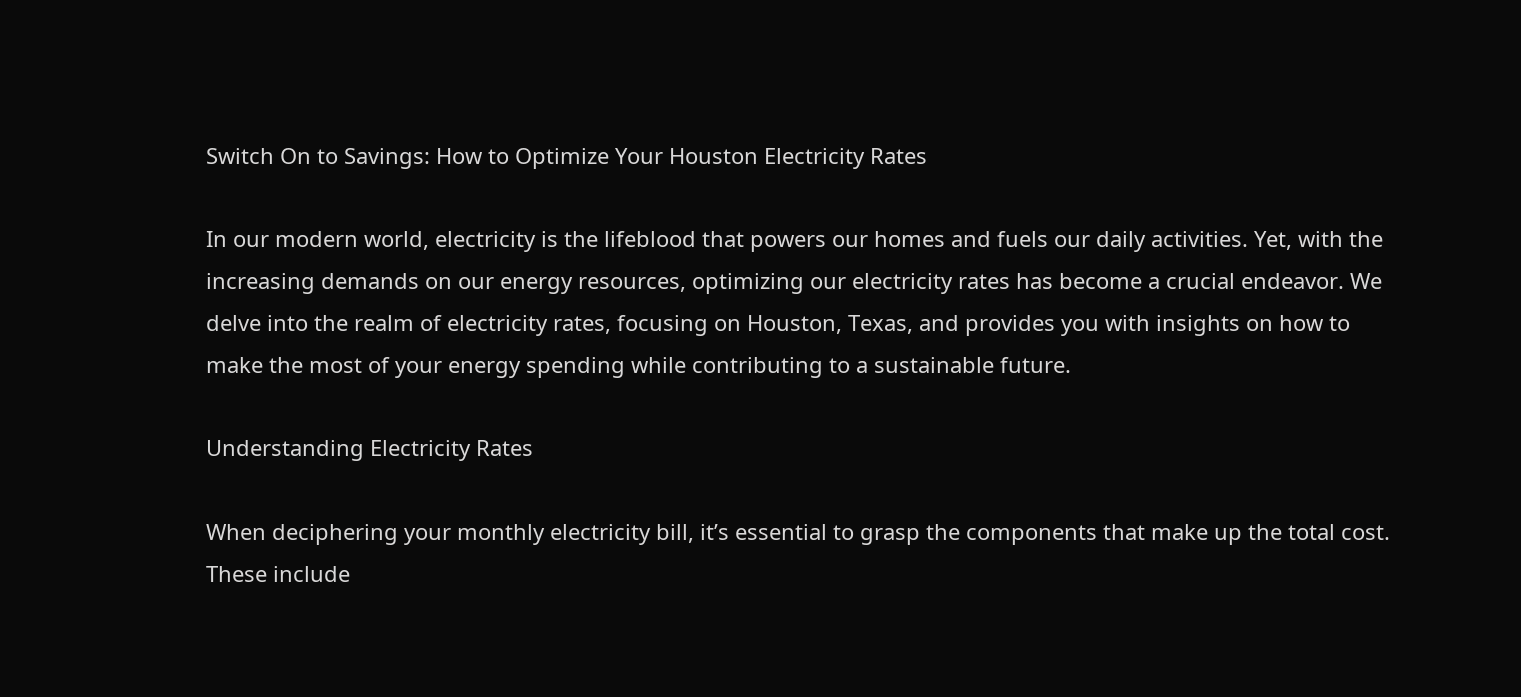Switch On to Savings: How to Optimize Your Houston Electricity Rates

In our modern world, electricity is the lifeblood that powers our homes and fuels our daily activities. Yet, with the increasing demands on our energy resources, optimizing our electricity rates has become a crucial endeavor. We delve into the realm of electricity rates, focusing on Houston, Texas, and provides you with insights on how to make the most of your energy spending while contributing to a sustainable future.

Understanding Electricity Rates

When deciphering your monthly electricity bill, it’s essential to grasp the components that make up the total cost. These include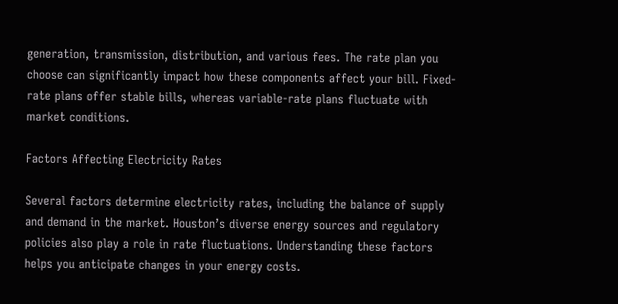generation, transmission, distribution, and various fees. The rate plan you choose can significantly impact how these components affect your bill. Fixed-rate plans offer stable bills, whereas variable-rate plans fluctuate with market conditions.

Factors Affecting Electricity Rates

Several factors determine electricity rates, including the balance of supply and demand in the market. Houston’s diverse energy sources and regulatory policies also play a role in rate fluctuations. Understanding these factors helps you anticipate changes in your energy costs.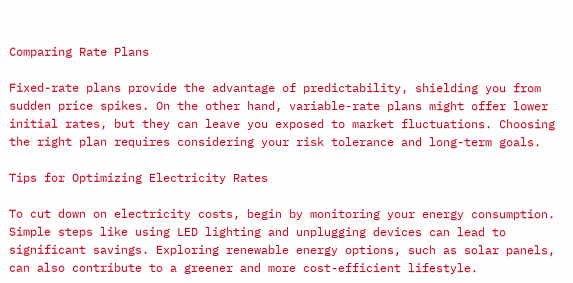Comparing Rate Plans

Fixed-rate plans provide the advantage of predictability, shielding you from sudden price spikes. On the other hand, variable-rate plans might offer lower initial rates, but they can leave you exposed to market fluctuations. Choosing the right plan requires considering your risk tolerance and long-term goals.

Tips for Optimizing Electricity Rates

To cut down on electricity costs, begin by monitoring your energy consumption. Simple steps like using LED lighting and unplugging devices can lead to significant savings. Exploring renewable energy options, such as solar panels, can also contribute to a greener and more cost-efficient lifestyle.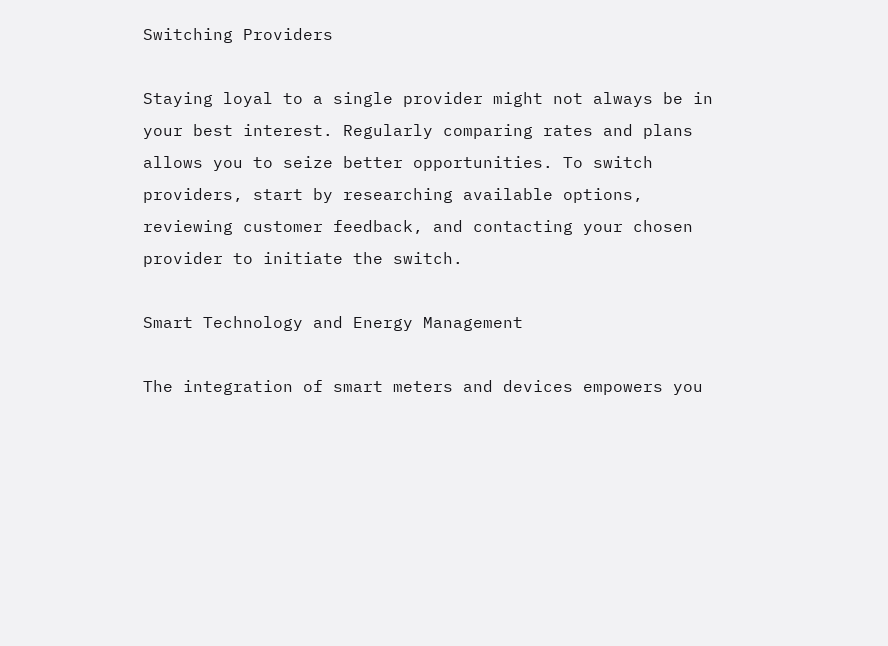Switching Providers

Staying loyal to a single provider might not always be in your best interest. Regularly comparing rates and plans allows you to seize better opportunities. To switch providers, start by researching available options, reviewing customer feedback, and contacting your chosen provider to initiate the switch.

Smart Technology and Energy Management

The integration of smart meters and devices empowers you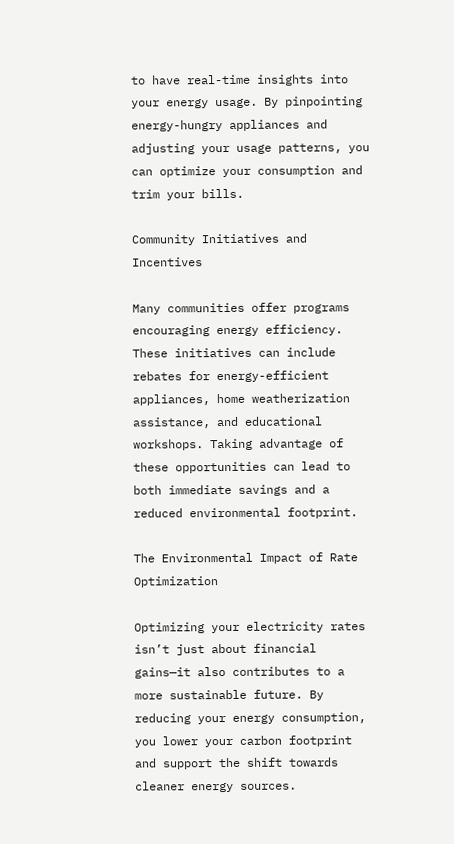to have real-time insights into your energy usage. By pinpointing energy-hungry appliances and adjusting your usage patterns, you can optimize your consumption and trim your bills.

Community Initiatives and Incentives

Many communities offer programs encouraging energy efficiency. These initiatives can include rebates for energy-efficient appliances, home weatherization assistance, and educational workshops. Taking advantage of these opportunities can lead to both immediate savings and a reduced environmental footprint.

The Environmental Impact of Rate Optimization

Optimizing your electricity rates isn’t just about financial gains—it also contributes to a more sustainable future. By reducing your energy consumption, you lower your carbon footprint and support the shift towards cleaner energy sources.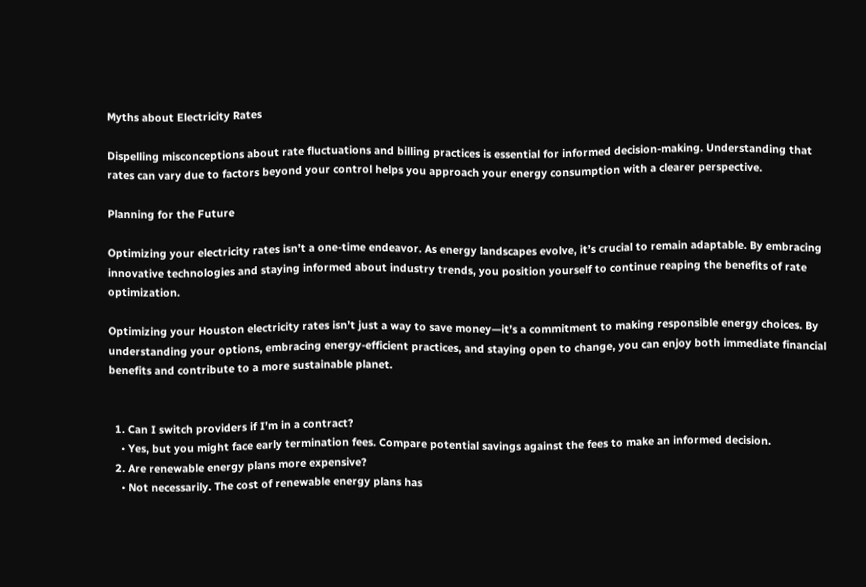Myths about Electricity Rates

Dispelling misconceptions about rate fluctuations and billing practices is essential for informed decision-making. Understanding that rates can vary due to factors beyond your control helps you approach your energy consumption with a clearer perspective.

Planning for the Future

Optimizing your electricity rates isn’t a one-time endeavor. As energy landscapes evolve, it’s crucial to remain adaptable. By embracing innovative technologies and staying informed about industry trends, you position yourself to continue reaping the benefits of rate optimization.

Optimizing your Houston electricity rates isn’t just a way to save money—it’s a commitment to making responsible energy choices. By understanding your options, embracing energy-efficient practices, and staying open to change, you can enjoy both immediate financial benefits and contribute to a more sustainable planet.


  1. Can I switch providers if I’m in a contract?
    • Yes, but you might face early termination fees. Compare potential savings against the fees to make an informed decision.
  2. Are renewable energy plans more expensive?
    • Not necessarily. The cost of renewable energy plans has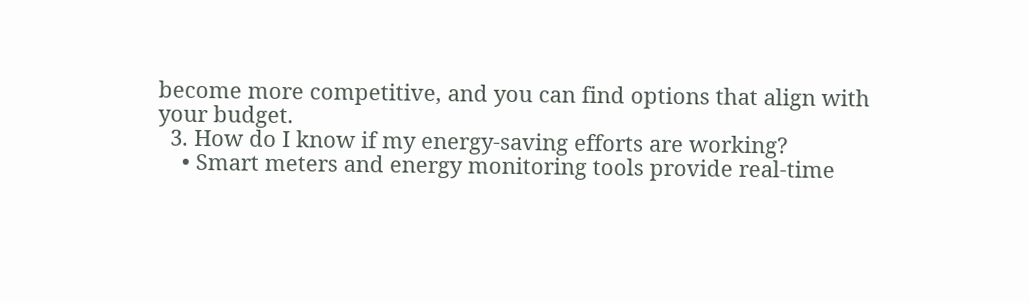become more competitive, and you can find options that align with your budget.
  3. How do I know if my energy-saving efforts are working?
    • Smart meters and energy monitoring tools provide real-time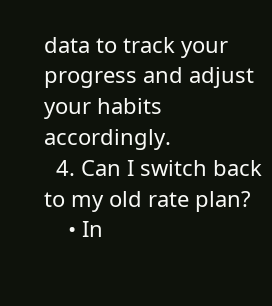data to track your progress and adjust your habits accordingly.
  4. Can I switch back to my old rate plan?
    • In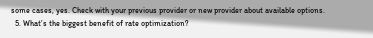some cases, yes. Check with your previous provider or new provider about available options.
  5. What’s the biggest benefit of rate optimization?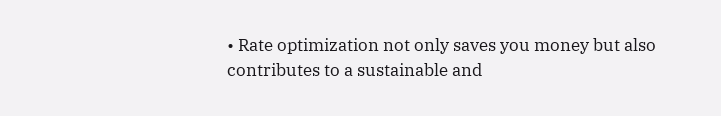• Rate optimization not only saves you money but also contributes to a sustainable and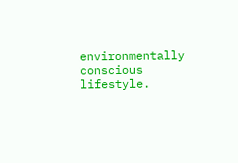environmentally conscious lifestyle.